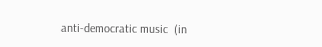anti-democratic music  (in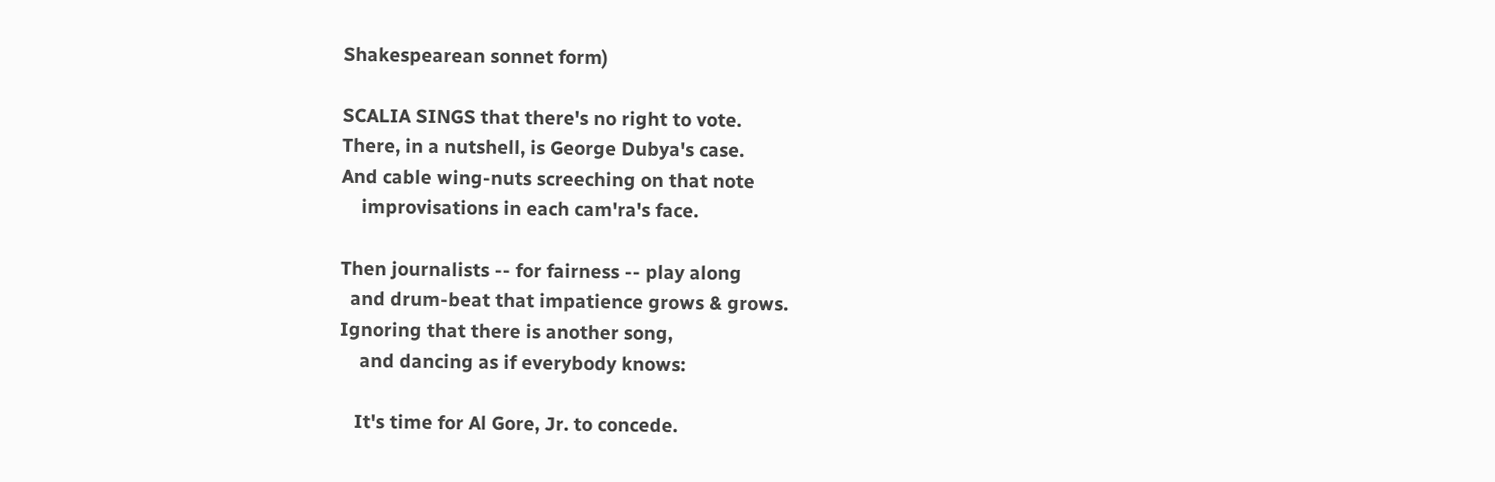Shakespearean sonnet form)

SCALIA SINGS that there's no right to vote.
There, in a nutshell, is George Dubya's case.
And cable wing-nuts screeching on that note
    improvisations in each cam'ra's face.

Then journalists -- for fairness -- play along
  and drum-beat that impatience grows & grows.
Ignoring that there is another song,
    and dancing as if everybody knows:

   It's time for Al Gore, Jr. to concede.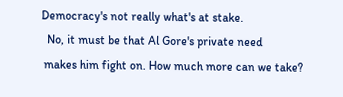Democracy's not really what's at stake.
  No, it must be that Al Gore's private need
 makes him fight on. How much more can we take?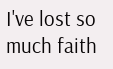I've lost so much faith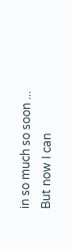in so much so soon ...
But now I can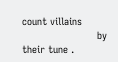count villains
                         by their tune .